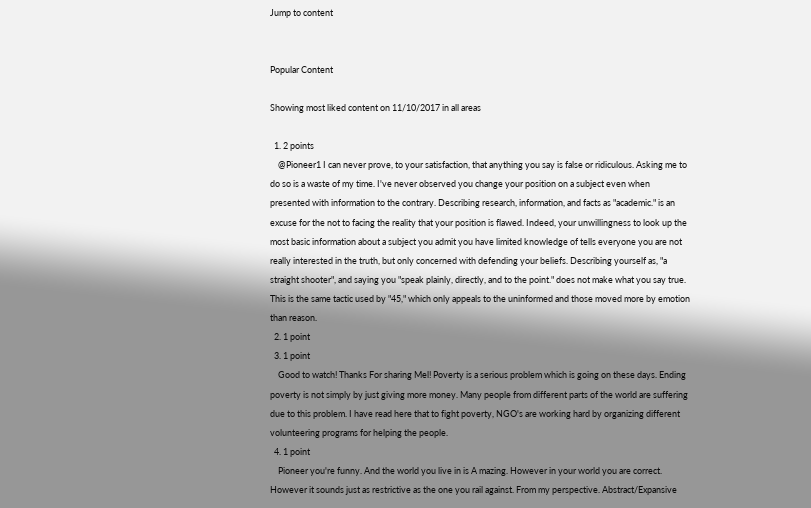Jump to content


Popular Content

Showing most liked content on 11/10/2017 in all areas

  1. 2 points
    @Pioneer1 I can never prove, to your satisfaction, that anything you say is false or ridiculous. Asking me to do so is a waste of my time. I've never observed you change your position on a subject even when presented with information to the contrary. Describing research, information, and facts as "academic." is an excuse for the not to facing the reality that your position is flawed. Indeed, your unwillingness to look up the most basic information about a subject you admit you have limited knowledge of tells everyone you are not really interested in the truth, but only concerned with defending your beliefs. Describing yourself as, "a straight shooter", and saying you "speak plainly, directly, and to the point." does not make what you say true. This is the same tactic used by "45," which only appeals to the uninformed and those moved more by emotion than reason.
  2. 1 point
  3. 1 point
    Good to watch! Thanks For sharing Mel! Poverty is a serious problem which is going on these days. Ending poverty is not simply by just giving more money. Many people from different parts of the world are suffering due to this problem. I have read here that to fight poverty, NGO's are working hard by organizing different volunteering programs for helping the people.
  4. 1 point
    Pioneer you're funny. And the world you live in is A mazing. However in your world you are correct. However it sounds just as restrictive as the one you rail against. From my perspective. Abstract/Expansive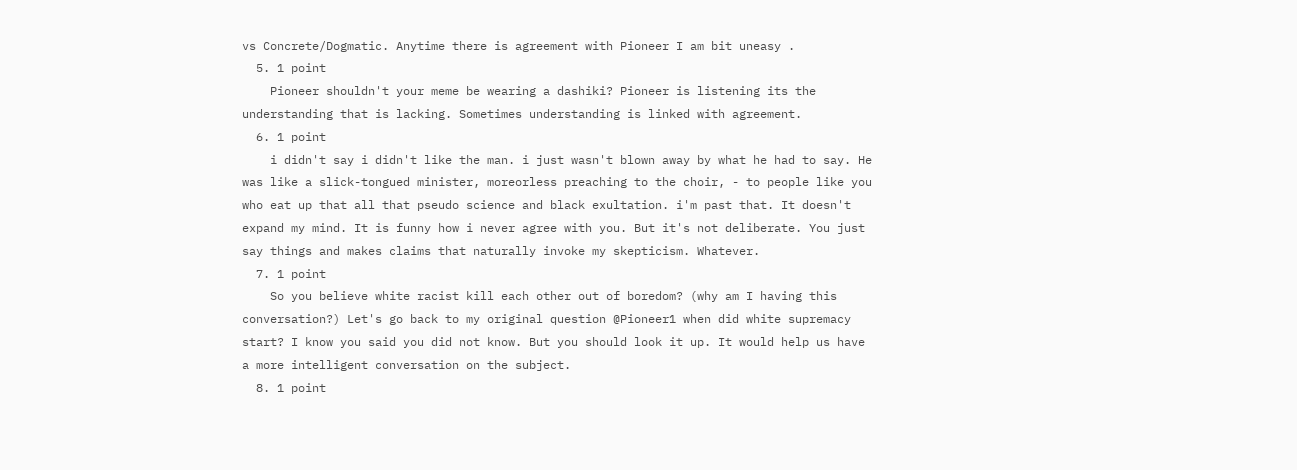vs Concrete/Dogmatic. Anytime there is agreement with Pioneer I am bit uneasy .
  5. 1 point
    Pioneer shouldn't your meme be wearing a dashiki? Pioneer is listening its the understanding that is lacking. Sometimes understanding is linked with agreement.
  6. 1 point
    i didn't say i didn't like the man. i just wasn't blown away by what he had to say. He was like a slick-tongued minister, moreorless preaching to the choir, - to people like you who eat up that all that pseudo science and black exultation. i'm past that. It doesn't expand my mind. It is funny how i never agree with you. But it's not deliberate. You just say things and makes claims that naturally invoke my skepticism. Whatever.
  7. 1 point
    So you believe white racist kill each other out of boredom? (why am I having this conversation?) Let's go back to my original question @Pioneer1 when did white supremacy start? I know you said you did not know. But you should look it up. It would help us have a more intelligent conversation on the subject.
  8. 1 point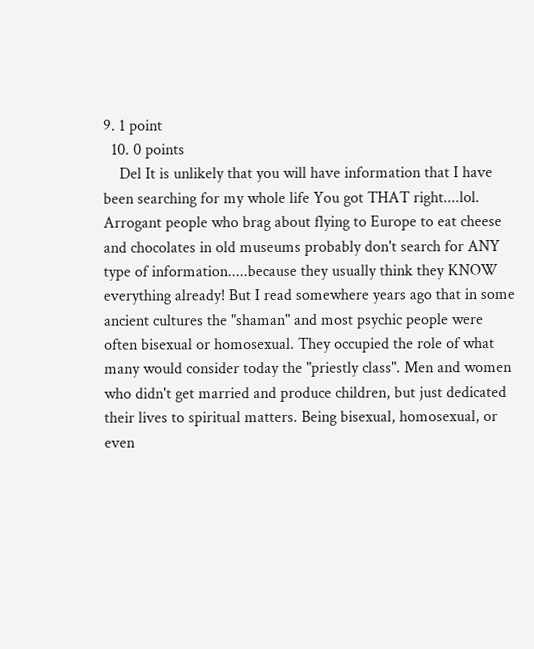9. 1 point
  10. 0 points
    Del It is unlikely that you will have information that I have been searching for my whole life You got THAT right....lol. Arrogant people who brag about flying to Europe to eat cheese and chocolates in old museums probably don't search for ANY type of information.....because they usually think they KNOW everything already! But I read somewhere years ago that in some ancient cultures the "shaman" and most psychic people were often bisexual or homosexual. They occupied the role of what many would consider today the "priestly class". Men and women who didn't get married and produce children, but just dedicated their lives to spiritual matters. Being bisexual, homosexual, or even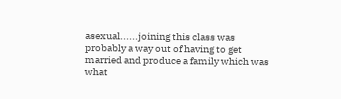asexual......joining this class was probably a way out of having to get married and produce a family which was what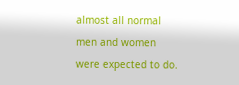almost all normal men and women were expected to do.